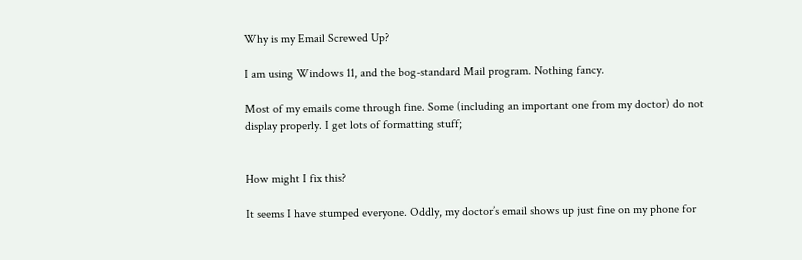Why is my Email Screwed Up?

I am using Windows 11, and the bog-standard Mail program. Nothing fancy.

Most of my emails come through fine. Some (including an important one from my doctor) do not display properly. I get lots of formatting stuff;


How might I fix this?

It seems I have stumped everyone. Oddly, my doctor’s email shows up just fine on my phone for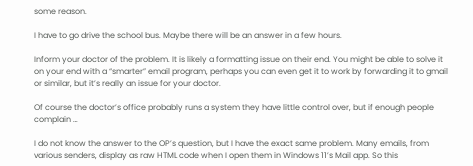some reason.

I have to go drive the school bus. Maybe there will be an answer in a few hours.

Inform your doctor of the problem. It is likely a formatting issue on their end. You might be able to solve it on your end with a “smarter” email program, perhaps you can even get it to work by forwarding it to gmail or similar, but it’s really an issue for your doctor.

Of course the doctor’s office probably runs a system they have little control over, but if enough people complain …

I do not know the answer to the OP’s question, but I have the exact same problem. Many emails, from various senders, display as raw HTML code when I open them in Windows 11’s Mail app. So this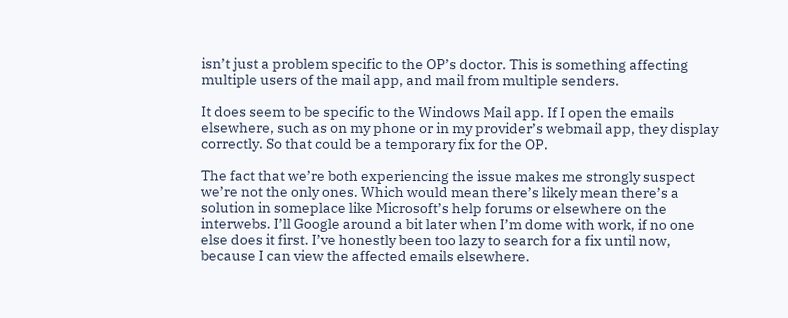isn’t just a problem specific to the OP’s doctor. This is something affecting multiple users of the mail app, and mail from multiple senders.

It does seem to be specific to the Windows Mail app. If I open the emails elsewhere, such as on my phone or in my provider’s webmail app, they display correctly. So that could be a temporary fix for the OP.

The fact that we’re both experiencing the issue makes me strongly suspect we’re not the only ones. Which would mean there’s likely mean there’s a solution in someplace like Microsoft’s help forums or elsewhere on the interwebs. I’ll Google around a bit later when I’m dome with work, if no one else does it first. I’ve honestly been too lazy to search for a fix until now, because I can view the affected emails elsewhere.